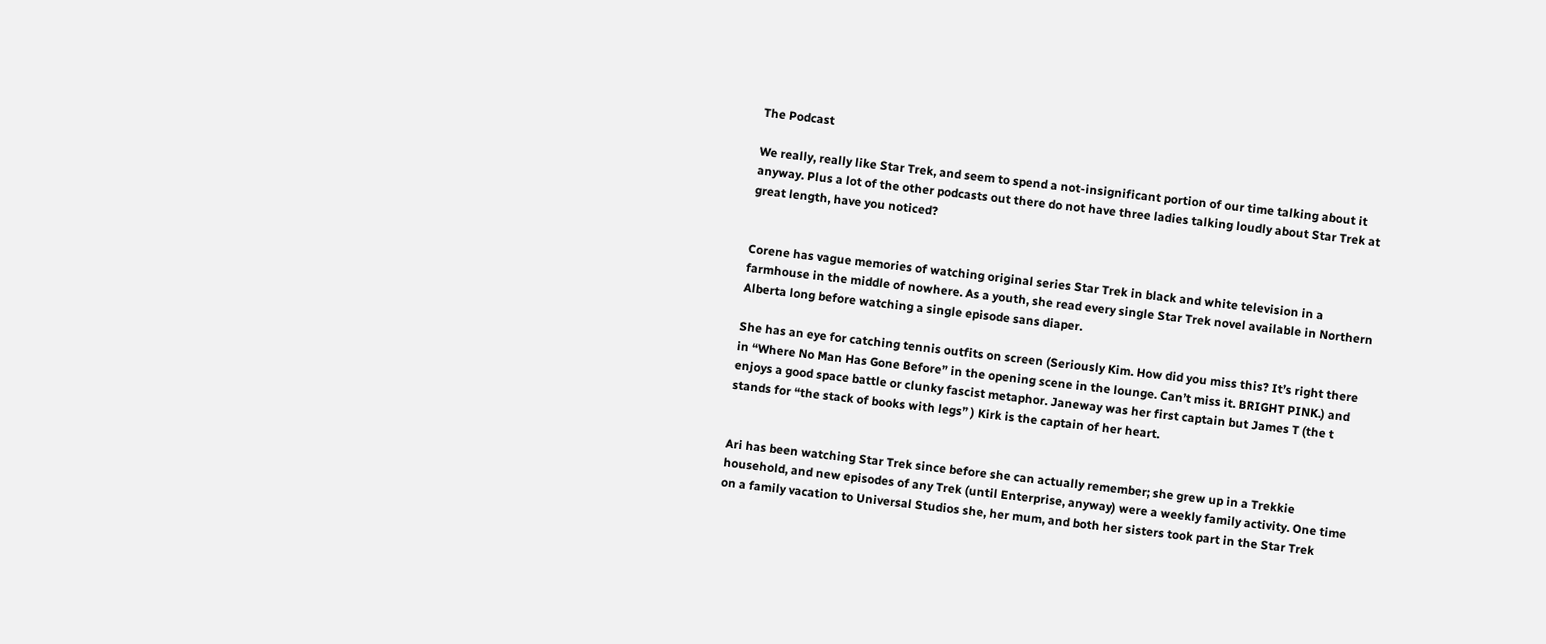The Podcast

We really, really like Star Trek, and seem to spend a not-insignificant portion of our time talking about it anyway. Plus a lot of the other podcasts out there do not have three ladies talking loudly about Star Trek at great length, have you noticed?


Corene has vague memories of watching original series Star Trek in black and white television in a farmhouse in the middle of nowhere. As a youth, she read every single Star Trek novel available in Northern Alberta long before watching a single episode sans diaper.

She has an eye for catching tennis outfits on screen (Seriously Kim. How did you miss this? It’s right there in “Where No Man Has Gone Before” in the opening scene in the lounge. Can’t miss it. BRIGHT PINK.) and enjoys a good space battle or clunky fascist metaphor. Janeway was her first captain but James T (the t stands for “the stack of books with legs” ) Kirk is the captain of her heart.


Ari has been watching Star Trek since before she can actually remember; she grew up in a Trekkie household, and new episodes of any Trek (until Enterprise, anyway) were a weekly family activity. One time on a family vacation to Universal Studios she, her mum, and both her sisters took part in the Star Trek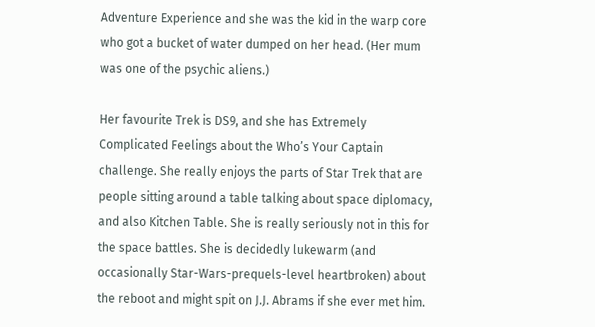Adventure Experience and she was the kid in the warp core who got a bucket of water dumped on her head. (Her mum was one of the psychic aliens.)

Her favourite Trek is DS9, and she has Extremely Complicated Feelings about the Who’s Your Captain challenge. She really enjoys the parts of Star Trek that are people sitting around a table talking about space diplomacy, and also Kitchen Table. She is really seriously not in this for the space battles. She is decidedly lukewarm (and occasionally Star-Wars-prequels-level heartbroken) about the reboot and might spit on J.J. Abrams if she ever met him.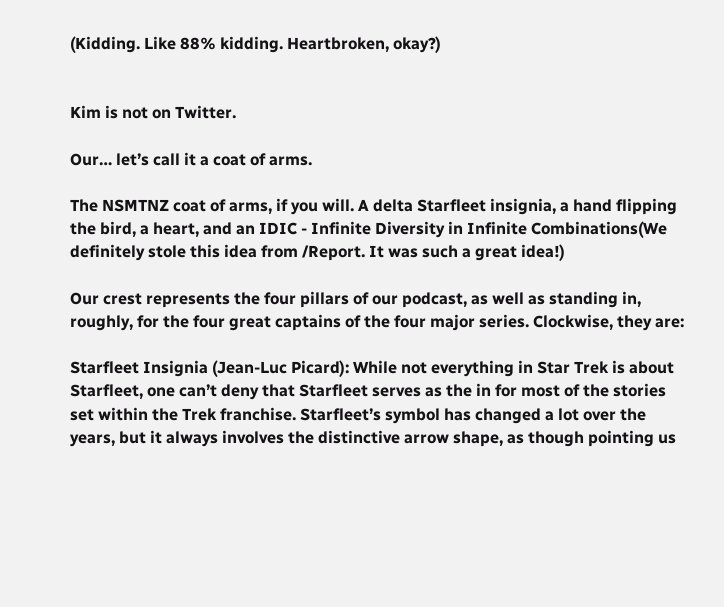(Kidding. Like 88% kidding. Heartbroken, okay?)


Kim is not on Twitter.

Our… let’s call it a coat of arms.

The NSMTNZ coat of arms, if you will. A delta Starfleet insignia, a hand flipping the bird, a heart, and an IDIC - Infinite Diversity in Infinite Combinations(We definitely stole this idea from /Report. It was such a great idea!)

Our crest represents the four pillars of our podcast, as well as standing in, roughly, for the four great captains of the four major series. Clockwise, they are:

Starfleet Insignia (Jean-Luc Picard): While not everything in Star Trek is about Starfleet, one can’t deny that Starfleet serves as the in for most of the stories set within the Trek franchise. Starfleet’s symbol has changed a lot over the years, but it always involves the distinctive arrow shape, as though pointing us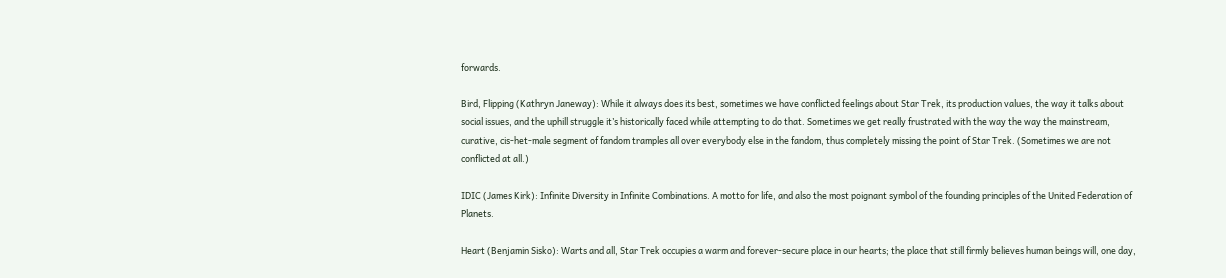forwards.

Bird, Flipping (Kathryn Janeway): While it always does its best, sometimes we have conflicted feelings about Star Trek, its production values, the way it talks about social issues, and the uphill struggle it’s historically faced while attempting to do that. Sometimes we get really frustrated with the way the way the mainstream, curative, cis-het-male segment of fandom tramples all over everybody else in the fandom, thus completely missing the point of Star Trek. (Sometimes we are not conflicted at all.)

IDIC (James Kirk): Infinite Diversity in Infinite Combinations. A motto for life, and also the most poignant symbol of the founding principles of the United Federation of Planets.

Heart (Benjamin Sisko): Warts and all, Star Trek occupies a warm and forever-secure place in our hearts; the place that still firmly believes human beings will, one day,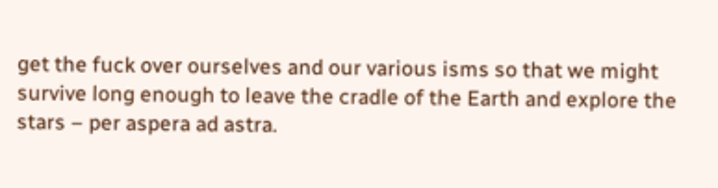get the fuck over ourselves and our various isms so that we might survive long enough to leave the cradle of the Earth and explore the stars – per aspera ad astra.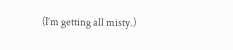(I’m getting all misty.)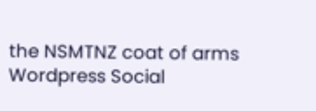the NSMTNZ coat of arms
Wordpress Social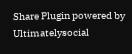Share Plugin powered by Ultimatelysocial